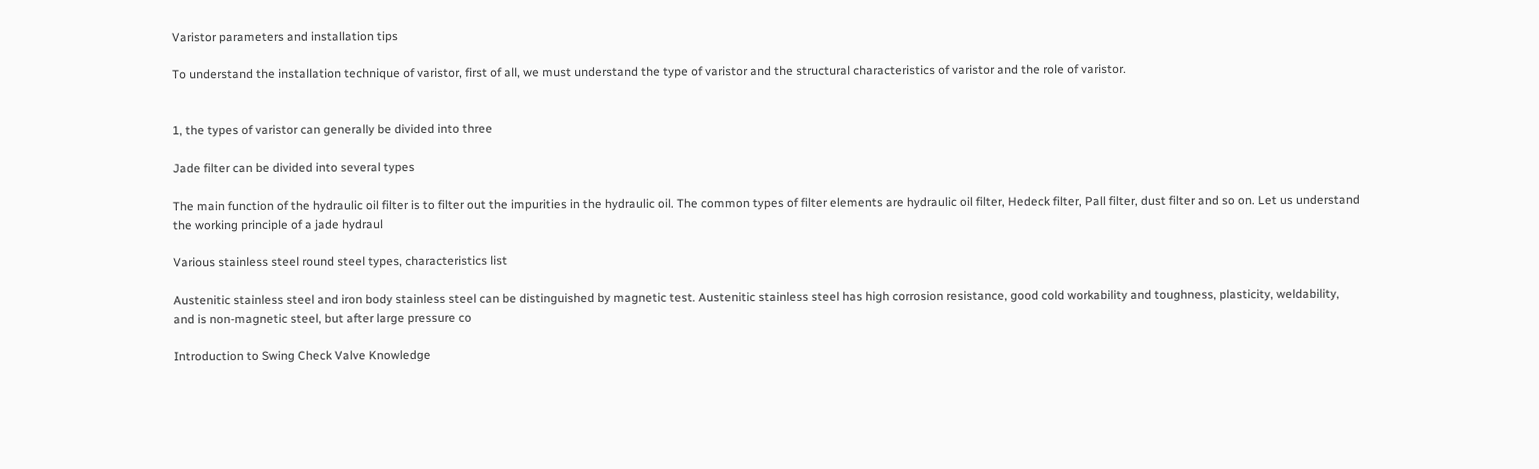Varistor parameters and installation tips

To understand the installation technique of varistor, first of all, we must understand the type of varistor and the structural characteristics of varistor and the role of varistor.


1, the types of varistor can generally be divided into three

Jade filter can be divided into several types

The main function of the hydraulic oil filter is to filter out the impurities in the hydraulic oil. The common types of filter elements are hydraulic oil filter, Hedeck filter, Pall filter, dust filter and so on. Let us understand the working principle of a jade hydraul

Various stainless steel round steel types, characteristics list

Austenitic stainless steel and iron body stainless steel can be distinguished by magnetic test. Austenitic stainless steel has high corrosion resistance, good cold workability and toughness, plasticity, weldability, and is non-magnetic steel, but after large pressure co

Introduction to Swing Check Valve Knowledge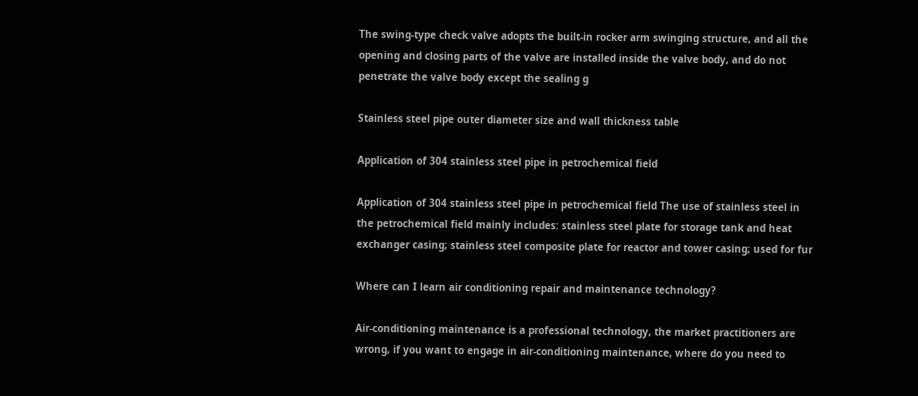The swing-type check valve adopts the built-in rocker arm swinging structure, and all the opening and closing parts of the valve are installed inside the valve body, and do not penetrate the valve body except the sealing g

Stainless steel pipe outer diameter size and wall thickness table

Application of 304 stainless steel pipe in petrochemical field

Application of 304 stainless steel pipe in petrochemical field The use of stainless steel in the petrochemical field mainly includes: stainless steel plate for storage tank and heat exchanger casing; stainless steel composite plate for reactor and tower casing; used for fur

Where can I learn air conditioning repair and maintenance technology?

Air-conditioning maintenance is a professional technology, the market practitioners are wrong, if you want to engage in air-conditioning maintenance, where do you need to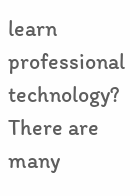learn professional technology? There are many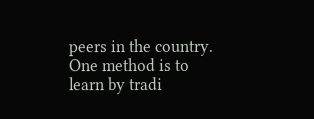peers in the country. One method is to learn by tradi